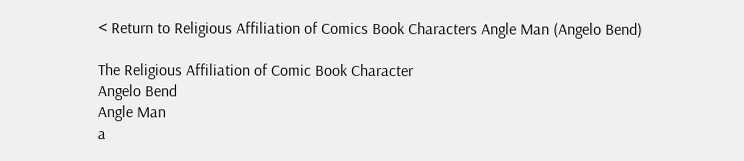< Return to Religious Affiliation of Comics Book Characters Angle Man (Angelo Bend)

The Religious Affiliation of Comic Book Character
Angelo Bend
Angle Man
a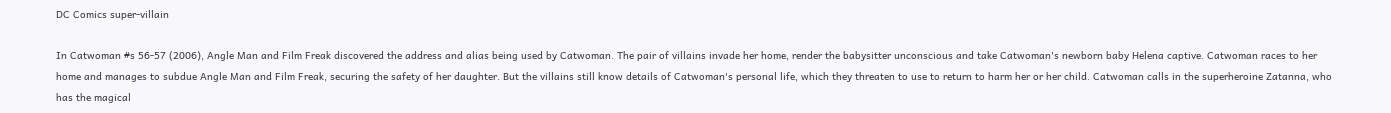DC Comics super-villain

In Catwoman #s 56-57 (2006), Angle Man and Film Freak discovered the address and alias being used by Catwoman. The pair of villains invade her home, render the babysitter unconscious and take Catwoman's newborn baby Helena captive. Catwoman races to her home and manages to subdue Angle Man and Film Freak, securing the safety of her daughter. But the villains still know details of Catwoman's personal life, which they threaten to use to return to harm her or her child. Catwoman calls in the superheroine Zatanna, who has the magical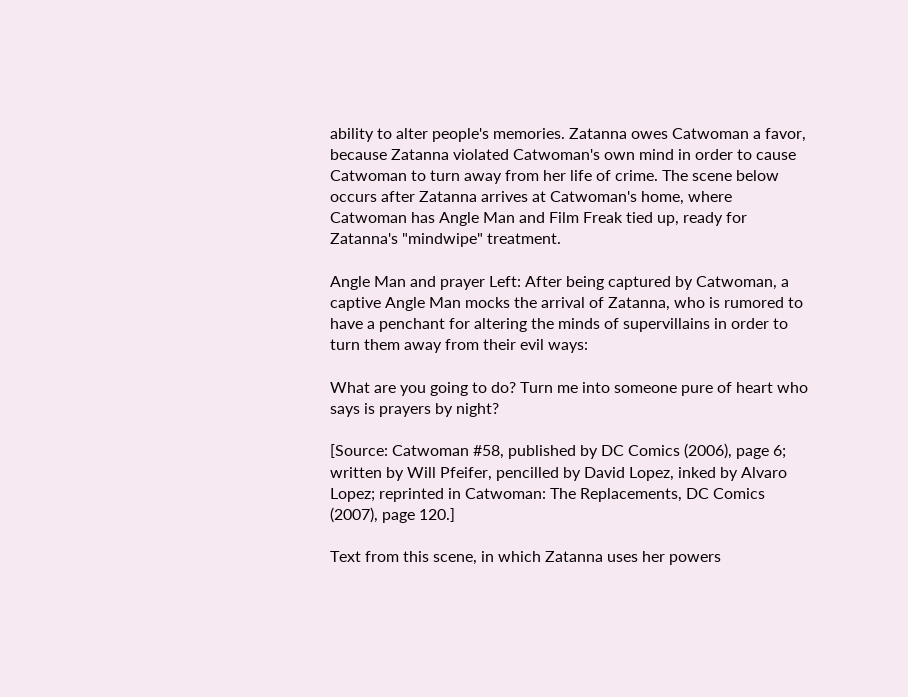ability to alter people's memories. Zatanna owes Catwoman a favor, because Zatanna violated Catwoman's own mind in order to cause Catwoman to turn away from her life of crime. The scene below occurs after Zatanna arrives at Catwoman's home, where Catwoman has Angle Man and Film Freak tied up, ready for Zatanna's "mindwipe" treatment.

Angle Man and prayer Left: After being captured by Catwoman, a captive Angle Man mocks the arrival of Zatanna, who is rumored to have a penchant for altering the minds of supervillains in order to turn them away from their evil ways:

What are you going to do? Turn me into someone pure of heart who says is prayers by night?

[Source: Catwoman #58, published by DC Comics (2006), page 6; written by Will Pfeifer, pencilled by David Lopez, inked by Alvaro Lopez; reprinted in Catwoman: The Replacements, DC Comics (2007), page 120.]

Text from this scene, in which Zatanna uses her powers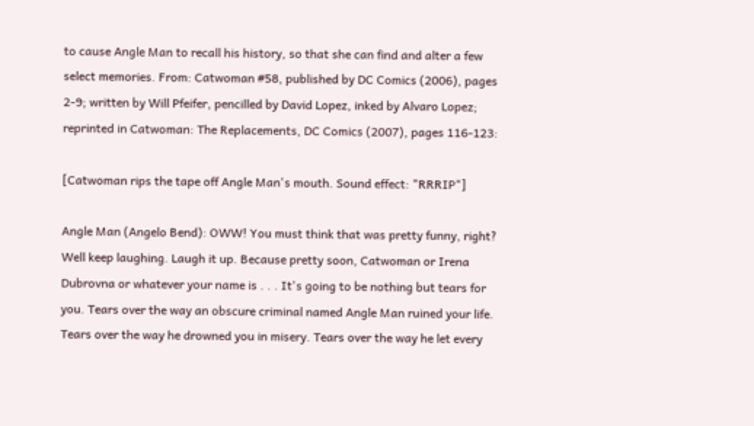to cause Angle Man to recall his history, so that she can find and alter a few select memories. From: Catwoman #58, published by DC Comics (2006), pages 2-9; written by Will Pfeifer, pencilled by David Lopez, inked by Alvaro Lopez; reprinted in Catwoman: The Replacements, DC Comics (2007), pages 116-123:

[Catwoman rips the tape off Angle Man's mouth. Sound effect: "RRRIP"]

Angle Man (Angelo Bend): OWW! You must think that was pretty funny, right? Well keep laughing. Laugh it up. Because pretty soon, Catwoman or Irena Dubrovna or whatever your name is . . . It's going to be nothing but tears for you. Tears over the way an obscure criminal named Angle Man ruined your life. Tears over the way he drowned you in misery. Tears over the way he let every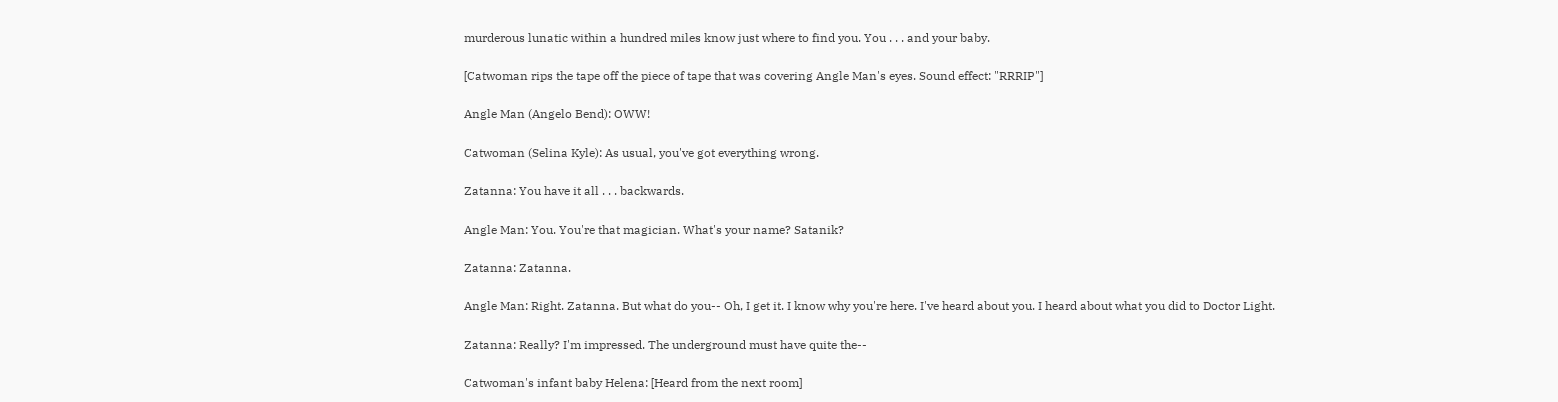murderous lunatic within a hundred miles know just where to find you. You . . . and your baby.

[Catwoman rips the tape off the piece of tape that was covering Angle Man's eyes. Sound effect: "RRRIP"]

Angle Man (Angelo Bend): OWW!

Catwoman (Selina Kyle): As usual, you've got everything wrong.

Zatanna: You have it all . . . backwards.

Angle Man: You. You're that magician. What's your name? Satanik?

Zatanna: Zatanna.

Angle Man: Right. Zatanna. But what do you-- Oh, I get it. I know why you're here. I've heard about you. I heard about what you did to Doctor Light.

Zatanna: Really? I'm impressed. The underground must have quite the--

Catwoman's infant baby Helena: [Heard from the next room]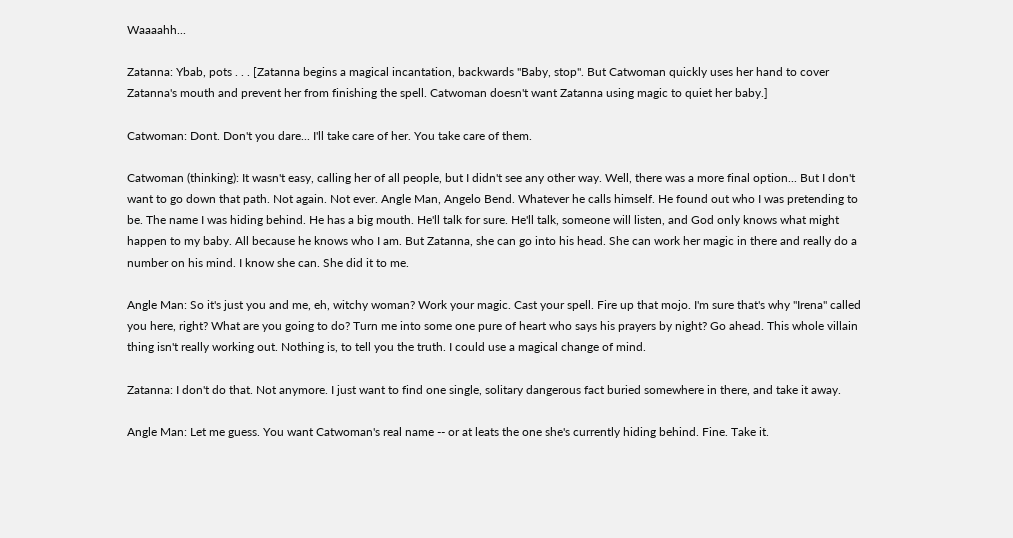Waaaahh...

Zatanna: Ybab, pots . . . [Zatanna begins a magical incantation, backwards "Baby, stop". But Catwoman quickly uses her hand to cover Zatanna's mouth and prevent her from finishing the spell. Catwoman doesn't want Zatanna using magic to quiet her baby.]

Catwoman: Dont. Don't you dare... I'll take care of her. You take care of them.

Catwoman (thinking): It wasn't easy, calling her of all people, but I didn't see any other way. Well, there was a more final option... But I don't want to go down that path. Not again. Not ever. Angle Man, Angelo Bend. Whatever he calls himself. He found out who I was pretending to be. The name I was hiding behind. He has a big mouth. He'll talk for sure. He'll talk, someone will listen, and God only knows what might happen to my baby. All because he knows who I am. But Zatanna, she can go into his head. She can work her magic in there and really do a number on his mind. I know she can. She did it to me.

Angle Man: So it's just you and me, eh, witchy woman? Work your magic. Cast your spell. Fire up that mojo. I'm sure that's why "Irena" called you here, right? What are you going to do? Turn me into some one pure of heart who says his prayers by night? Go ahead. This whole villain thing isn't really working out. Nothing is, to tell you the truth. I could use a magical change of mind.

Zatanna: I don't do that. Not anymore. I just want to find one single, solitary dangerous fact buried somewhere in there, and take it away.

Angle Man: Let me guess. You want Catwoman's real name -- or at leats the one she's currently hiding behind. Fine. Take it.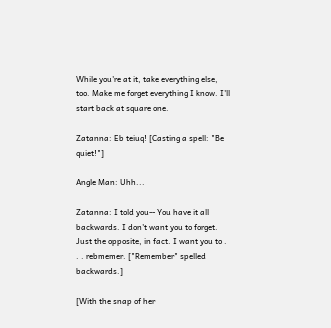While you're at it, take everything else, too. Make me forget everything I know. I'll start back at square one.

Zatanna: Eb teiuq! [Casting a spell: "Be quiet!"]

Angle Man: Uhh...

Zatanna: I told you-- You have it all backwards. I don't want you to forget. Just the opposite, in fact. I want you to . . . rebmemer. ["Remember" spelled backwards.]

[With the snap of her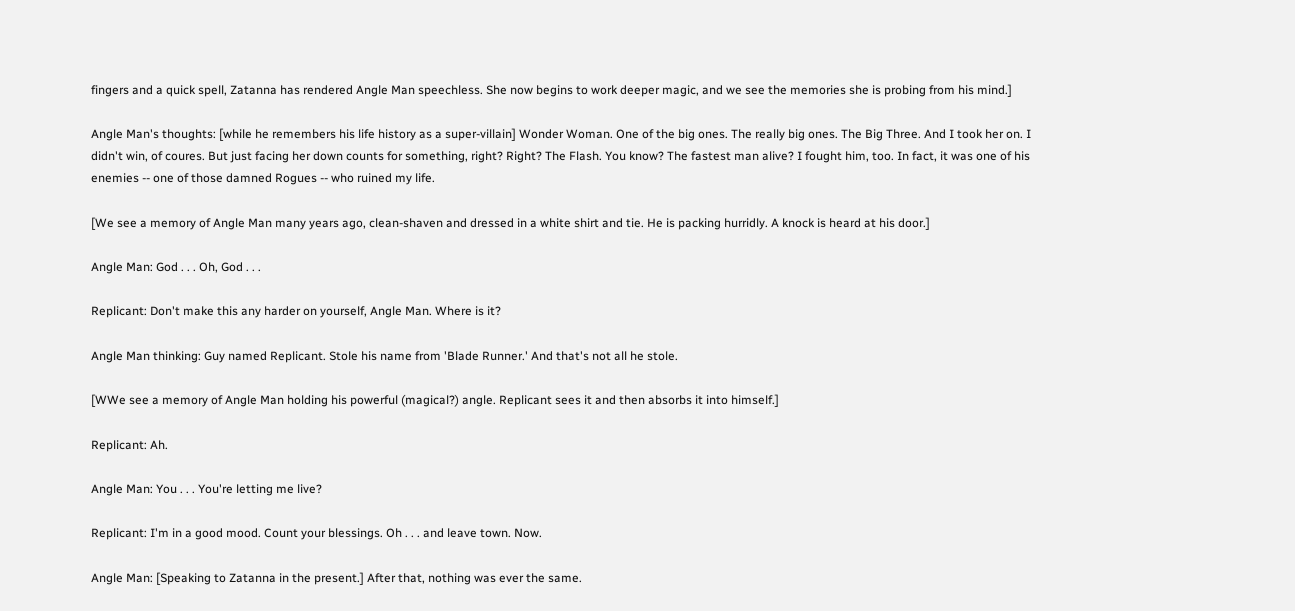fingers and a quick spell, Zatanna has rendered Angle Man speechless. She now begins to work deeper magic, and we see the memories she is probing from his mind.]

Angle Man's thoughts: [while he remembers his life history as a super-villain] Wonder Woman. One of the big ones. The really big ones. The Big Three. And I took her on. I didn't win, of coures. But just facing her down counts for something, right? Right? The Flash. You know? The fastest man alive? I fought him, too. In fact, it was one of his enemies -- one of those damned Rogues -- who ruined my life.

[We see a memory of Angle Man many years ago, clean-shaven and dressed in a white shirt and tie. He is packing hurridly. A knock is heard at his door.]

Angle Man: God . . . Oh, God . . .

Replicant: Don't make this any harder on yourself, Angle Man. Where is it?

Angle Man thinking: Guy named Replicant. Stole his name from 'Blade Runner.' And that's not all he stole.

[WWe see a memory of Angle Man holding his powerful (magical?) angle. Replicant sees it and then absorbs it into himself.]

Replicant: Ah.

Angle Man: You . . . You're letting me live?

Replicant: I'm in a good mood. Count your blessings. Oh . . . and leave town. Now.

Angle Man: [Speaking to Zatanna in the present.] After that, nothing was ever the same.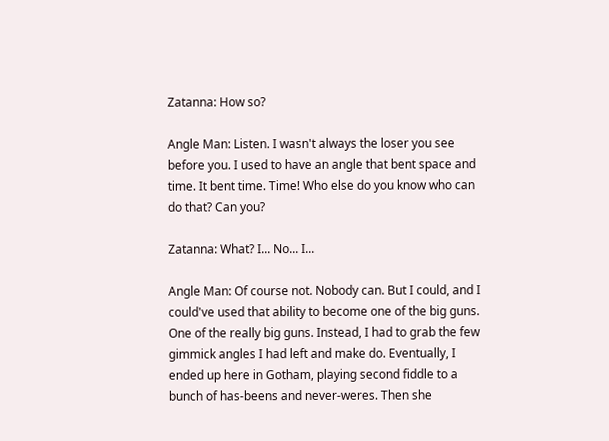Zatanna: How so?

Angle Man: Listen. I wasn't always the loser you see before you. I used to have an angle that bent space and time. It bent time. Time! Who else do you know who can do that? Can you?

Zatanna: What? I... No... I...

Angle Man: Of course not. Nobody can. But I could, and I could've used that ability to become one of the big guns. One of the really big guns. Instead, I had to grab the few gimmick angles I had left and make do. Eventually, I ended up here in Gotham, playing second fiddle to a bunch of has-beens and never-weres. Then she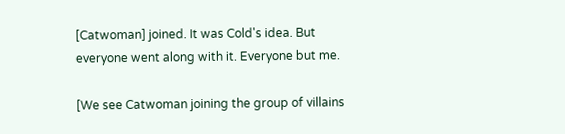[Catwoman] joined. It was Cold's idea. But everyone went along with it. Everyone but me.

[We see Catwoman joining the group of villains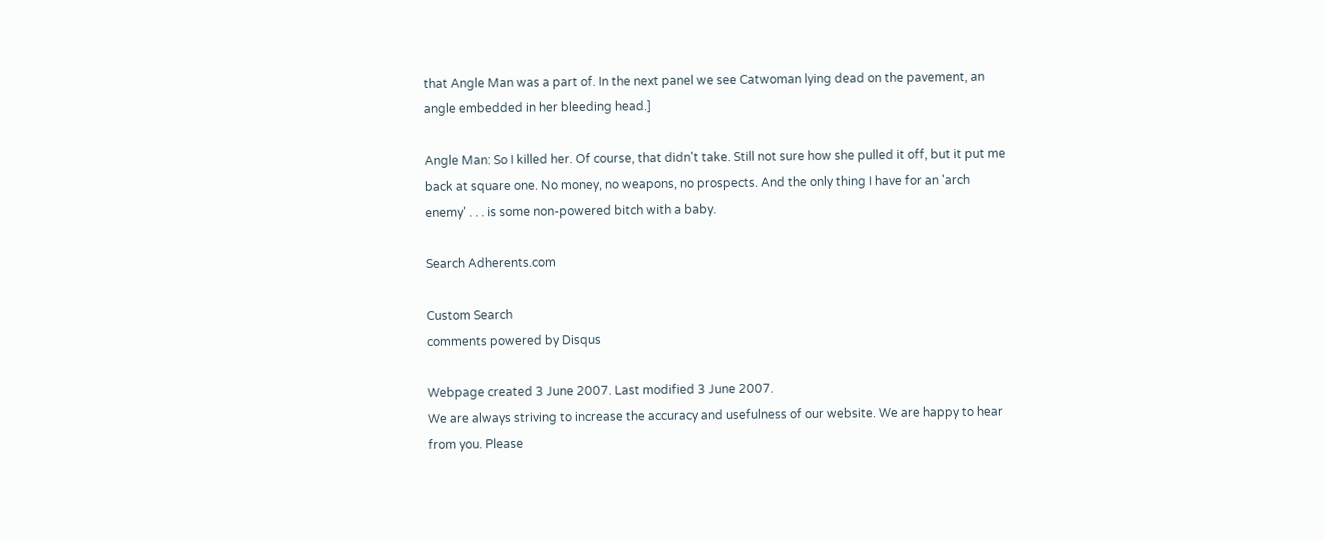that Angle Man was a part of. In the next panel we see Catwoman lying dead on the pavement, an angle embedded in her bleeding head.]

Angle Man: So I killed her. Of course, that didn't take. Still not sure how she pulled it off, but it put me back at square one. No money, no weapons, no prospects. And the only thing I have for an 'arch enemy' . . . is some non-powered bitch with a baby.

Search Adherents.com

Custom Search
comments powered by Disqus

Webpage created 3 June 2007. Last modified 3 June 2007.
We are always striving to increase the accuracy and usefulness of our website. We are happy to hear from you. Please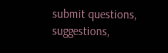submit questions, suggestions,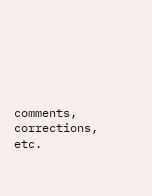comments, corrections, etc.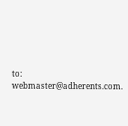to: webmaster@adherents.com.